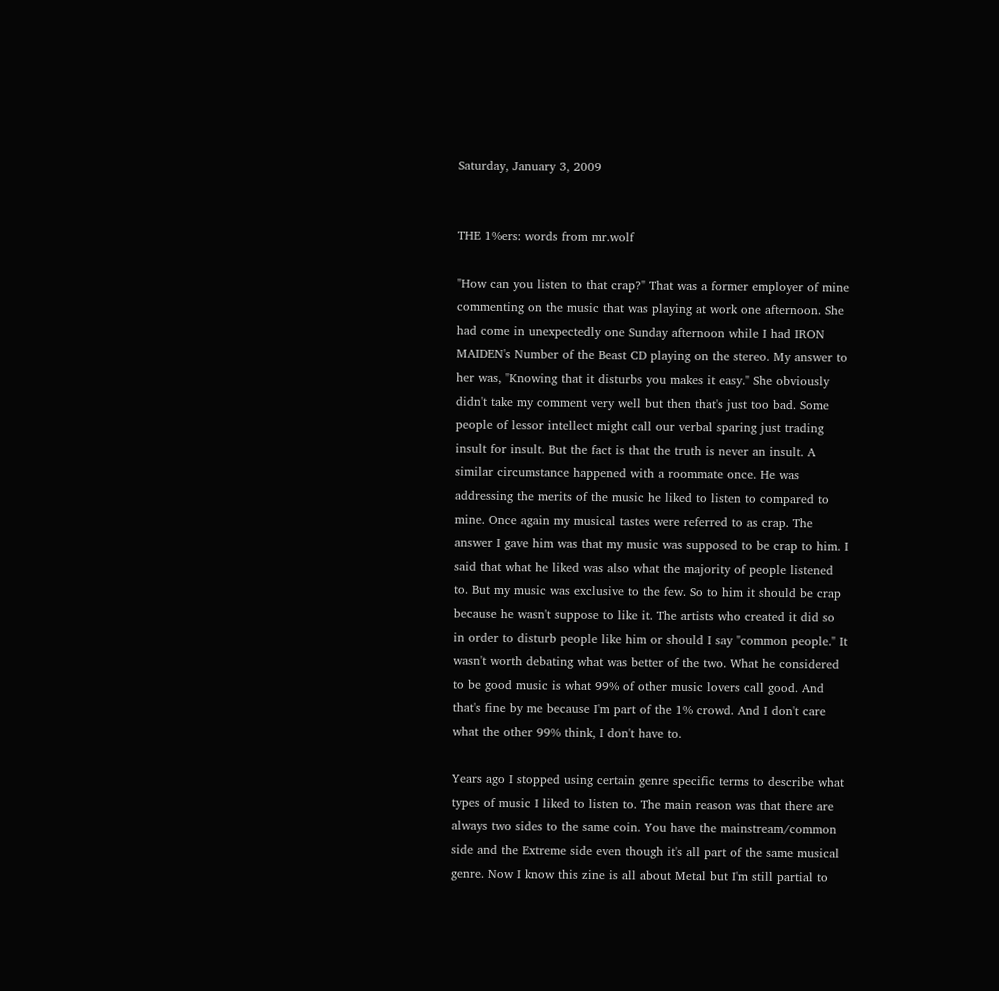Saturday, January 3, 2009


THE 1%ers: words from mr.wolf

"How can you listen to that crap?" That was a former employer of mine commenting on the music that was playing at work one afternoon. She had come in unexpectedly one Sunday afternoon while I had IRON MAIDEN's Number of the Beast CD playing on the stereo. My answer to her was, "Knowing that it disturbs you makes it easy." She obviously didn't take my comment very well but then that's just too bad. Some people of lessor intellect might call our verbal sparing just trading insult for insult. But the fact is that the truth is never an insult. A similar circumstance happened with a roommate once. He was addressing the merits of the music he liked to listen to compared to mine. Once again my musical tastes were referred to as crap. The answer I gave him was that my music was supposed to be crap to him. I said that what he liked was also what the majority of people listened to. But my music was exclusive to the few. So to him it should be crap because he wasn't suppose to like it. The artists who created it did so in order to disturb people like him or should I say "common people." It wasn't worth debating what was better of the two. What he considered to be good music is what 99% of other music lovers call good. And that's fine by me because I'm part of the 1% crowd. And I don't care what the other 99% think, I don't have to.

Years ago I stopped using certain genre specific terms to describe what types of music I liked to listen to. The main reason was that there are always two sides to the same coin. You have the mainstream/common side and the Extreme side even though it's all part of the same musical genre. Now I know this zine is all about Metal but I'm still partial to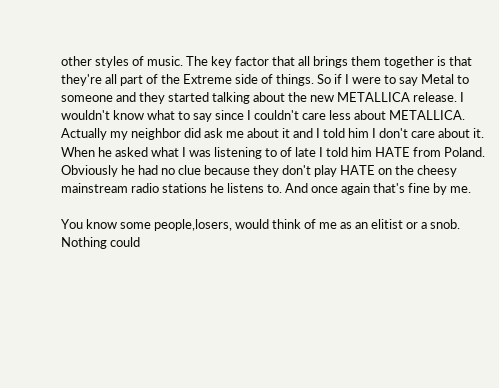other styles of music. The key factor that all brings them together is that they're all part of the Extreme side of things. So if I were to say Metal to someone and they started talking about the new METALLICA release. I wouldn't know what to say since I couldn't care less about METALLICA. Actually my neighbor did ask me about it and I told him I don't care about it. When he asked what I was listening to of late I told him HATE from Poland. Obviously he had no clue because they don't play HATE on the cheesy mainstream radio stations he listens to. And once again that's fine by me.

You know some people,losers, would think of me as an elitist or a snob. Nothing could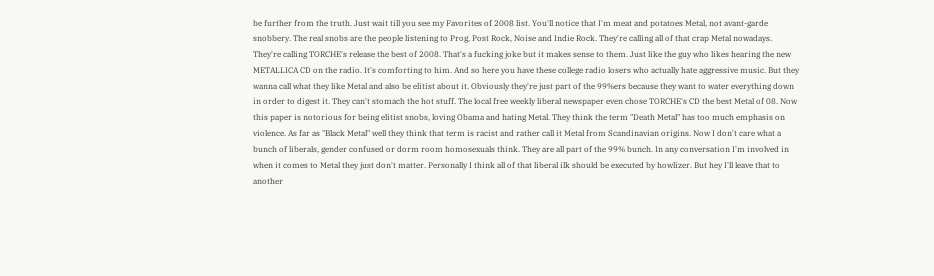be further from the truth. Just wait till you see my Favorites of 2008 list. You'll notice that I'm meat and potatoes Metal, not avant-garde snobbery. The real snobs are the people listening to Prog, Post Rock, Noise and Indie Rock. They're calling all of that crap Metal nowadays. They're calling TORCHE's release the best of 2008. That's a fucking joke but it makes sense to them. Just like the guy who likes hearing the new METALLICA CD on the radio. It's comforting to him. And so here you have these college radio losers who actually hate aggressive music. But they wanna call what they like Metal and also be elitist about it. Obviously they're just part of the 99%ers because they want to water everything down in order to digest it. They can't stomach the hot stuff. The local free weekly liberal newspaper even chose TORCHE's CD the best Metal of 08. Now this paper is notorious for being elitist snobs, loving Obama and hating Metal. They think the term "Death Metal" has too much emphasis on violence. As far as "Black Metal" well they think that term is racist and rather call it Metal from Scandinavian origins. Now I don't care what a bunch of liberals, gender confused or dorm room homosexuals think. They are all part of the 99% bunch. In any conversation I'm involved in when it comes to Metal they just don't matter. Personally I think all of that liberal ilk should be executed by howlizer. But hey I'll leave that to another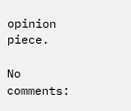opinion piece.

No comments: